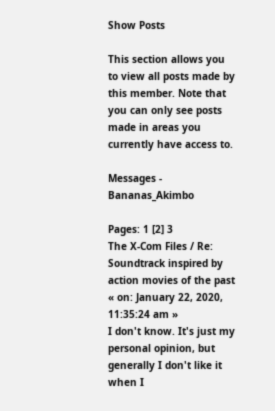Show Posts

This section allows you to view all posts made by this member. Note that you can only see posts made in areas you currently have access to.

Messages - Bananas_Akimbo

Pages: 1 [2] 3
The X-Com Files / Re: Soundtrack inspired by action movies of the past
« on: January 22, 2020, 11:35:24 am »
I don't know. It's just my personal opinion, but generally I don't like it when I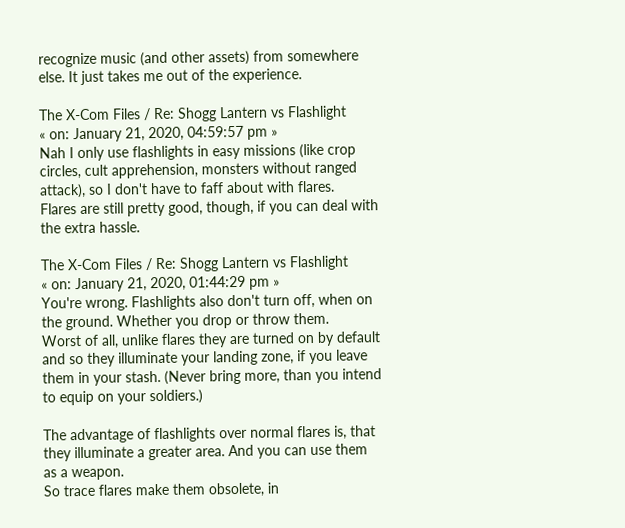recognize music (and other assets) from somewhere else. It just takes me out of the experience.

The X-Com Files / Re: Shogg Lantern vs Flashlight
« on: January 21, 2020, 04:59:57 pm »
Nah I only use flashlights in easy missions (like crop circles, cult apprehension, monsters without ranged attack), so I don't have to faff about with flares.
Flares are still pretty good, though, if you can deal with the extra hassle.

The X-Com Files / Re: Shogg Lantern vs Flashlight
« on: January 21, 2020, 01:44:29 pm »
You're wrong. Flashlights also don't turn off, when on the ground. Whether you drop or throw them.
Worst of all, unlike flares they are turned on by default and so they illuminate your landing zone, if you leave them in your stash. (Never bring more, than you intend to equip on your soldiers.)

The advantage of flashlights over normal flares is, that they illuminate a greater area. And you can use them as a weapon.
So trace flares make them obsolete, in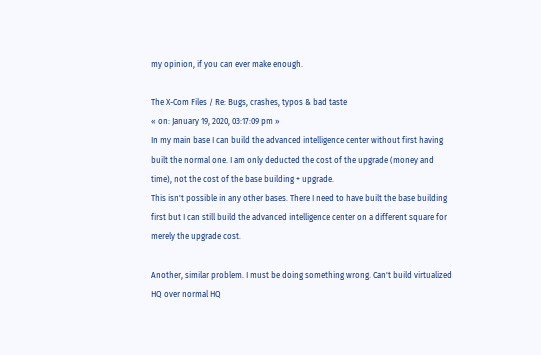my opinion, if you can ever make enough.

The X-Com Files / Re: Bugs, crashes, typos & bad taste
« on: January 19, 2020, 03:17:09 pm »
In my main base I can build the advanced intelligence center without first having built the normal one. I am only deducted the cost of the upgrade (money and time), not the cost of the base building + upgrade.
This isn't possible in any other bases. There I need to have built the base building first but I can still build the advanced intelligence center on a different square for merely the upgrade cost.

Another, similar problem. I must be doing something wrong. Can't build virtualized HQ over normal HQ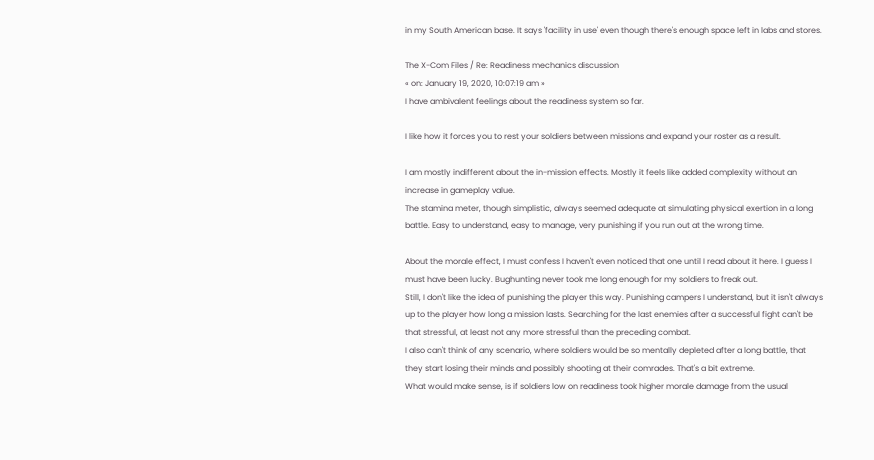in my South American base. It says 'facility in use' even though there's enough space left in labs and stores.

The X-Com Files / Re: Readiness mechanics discussion
« on: January 19, 2020, 10:07:19 am »
I have ambivalent feelings about the readiness system so far.

I like how it forces you to rest your soldiers between missions and expand your roster as a result.

I am mostly indifferent about the in-mission effects. Mostly it feels like added complexity without an increase in gameplay value.
The stamina meter, though simplistic, always seemed adequate at simulating physical exertion in a long battle. Easy to understand, easy to manage, very punishing if you run out at the wrong time.

About the morale effect, I must confess I haven't even noticed that one until I read about it here. I guess I must have been lucky. Bughunting never took me long enough for my soldiers to freak out.
Still, I don't like the idea of punishing the player this way. Punishing campers I understand, but it isn't always up to the player how long a mission lasts. Searching for the last enemies after a successful fight can't be that stressful, at least not any more stressful than the preceding combat.
I also can't think of any scenario, where soldiers would be so mentally depleted after a long battle, that they start losing their minds and possibly shooting at their comrades. That's a bit extreme.
What would make sense, is if soldiers low on readiness took higher morale damage from the usual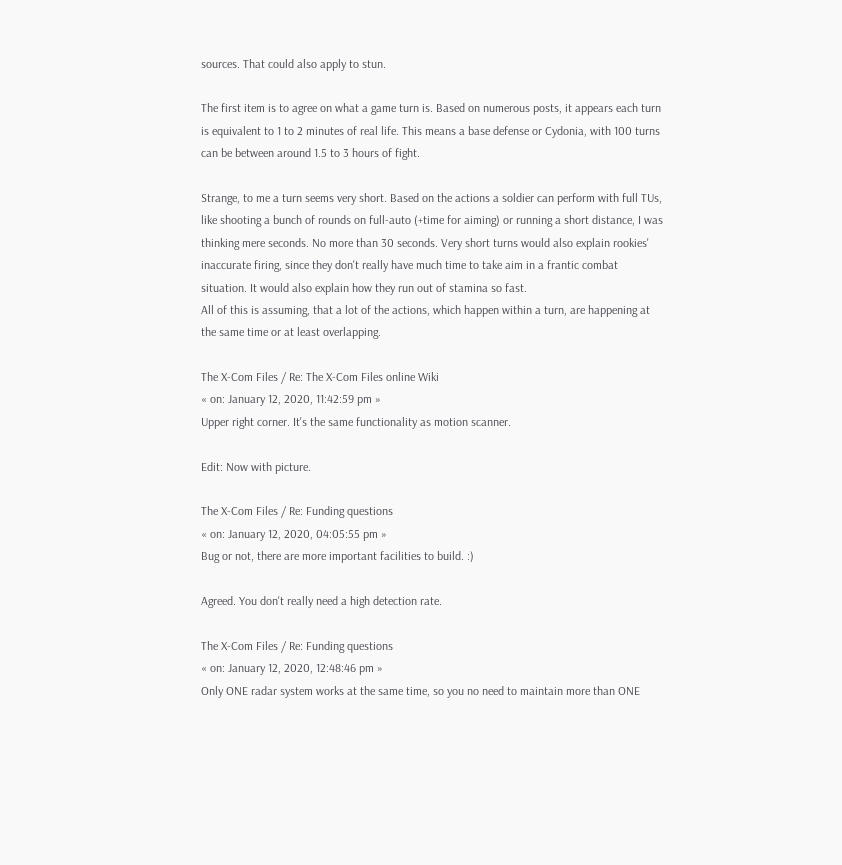sources. That could also apply to stun.

The first item is to agree on what a game turn is. Based on numerous posts, it appears each turn is equivalent to 1 to 2 minutes of real life. This means a base defense or Cydonia, with 100 turns can be between around 1.5 to 3 hours of fight.

Strange, to me a turn seems very short. Based on the actions a soldier can perform with full TUs, like shooting a bunch of rounds on full-auto (+time for aiming) or running a short distance, I was thinking mere seconds. No more than 30 seconds. Very short turns would also explain rookies' inaccurate firing, since they don't really have much time to take aim in a frantic combat situation. It would also explain how they run out of stamina so fast.
All of this is assuming, that a lot of the actions, which happen within a turn, are happening at the same time or at least overlapping.

The X-Com Files / Re: The X-Com Files online Wiki
« on: January 12, 2020, 11:42:59 pm »
Upper right corner. It's the same functionality as motion scanner.

Edit: Now with picture.

The X-Com Files / Re: Funding questions
« on: January 12, 2020, 04:05:55 pm »
Bug or not, there are more important facilities to build. :)

Agreed. You don't really need a high detection rate.

The X-Com Files / Re: Funding questions
« on: January 12, 2020, 12:48:46 pm »
Only ONE radar system works at the same time, so you no need to maintain more than ONE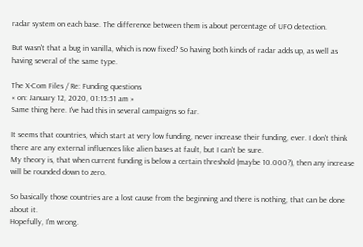radar system on each base. The difference between them is about percentage of UFO detection.

But wasn't that a bug in vanilla, which is now fixed? So having both kinds of radar adds up, as well as having several of the same type.

The X-Com Files / Re: Funding questions
« on: January 12, 2020, 01:15:51 am »
Same thing here. I've had this in several campaigns so far.

It seems that countries, which start at very low funding, never increase their funding, ever. I don't think there are any external influences like alien bases at fault, but I can't be sure.
My theory is, that when current funding is below a certain threshold (maybe 10.000?), then any increase will be rounded down to zero.

So basically those countries are a lost cause from the beginning and there is nothing, that can be done about it.
Hopefully, I'm wrong.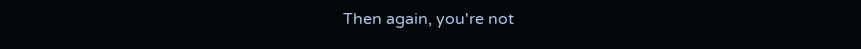Then again, you're not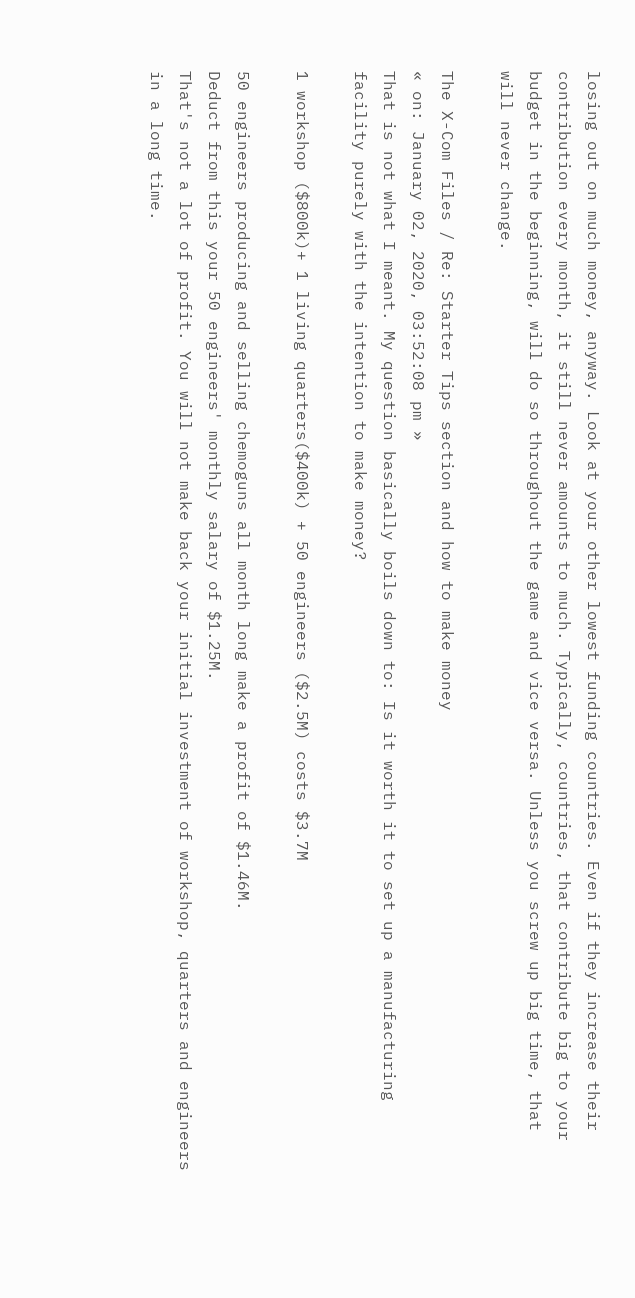losing out on much money, anyway. Look at your other lowest funding countries. Even if they increase their contribution every month, it still never amounts to much. Typically, countries, that contribute big to your budget in the beginning, will do so throughout the game and vice versa. Unless you screw up big time, that will never change.

The X-Com Files / Re: Starter Tips section and how to make money
« on: January 02, 2020, 03:52:08 pm »
That is not what I meant. My question basically boils down to: Is it worth it to set up a manufacturing facility purely with the intention to make money?

1 workshop ($800k)+ 1 living quarters($400k) + 50 engineers ($2.5M) costs $3.7M

50 engineers producing and selling chemoguns all month long make a profit of $1.46M.
Deduct from this your 50 engineers' monthly salary of $1.25M.
That's not a lot of profit. You will not make back your initial investment of workshop, quarters and engineers in a long time.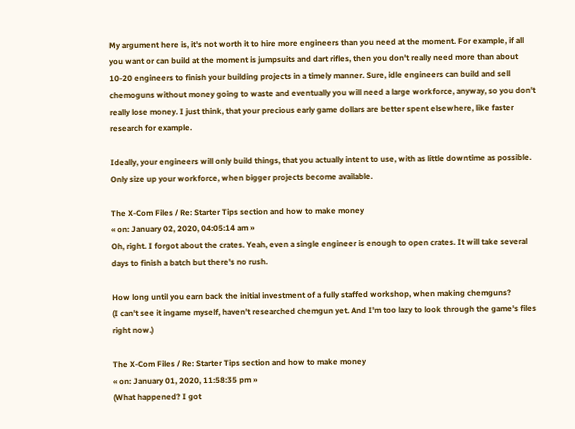My argument here is, it's not worth it to hire more engineers than you need at the moment. For example, if all you want or can build at the moment is jumpsuits and dart rifles, then you don't really need more than about 10-20 engineers to finish your building projects in a timely manner. Sure, idle engineers can build and sell chemoguns without money going to waste and eventually you will need a large workforce, anyway, so you don't really lose money. I just think, that your precious early game dollars are better spent elsewhere, like faster research for example.

Ideally, your engineers will only build things, that you actually intent to use, with as little downtime as possible. Only size up your workforce, when bigger projects become available.

The X-Com Files / Re: Starter Tips section and how to make money
« on: January 02, 2020, 04:05:14 am »
Oh, right. I forgot about the crates. Yeah, even a single engineer is enough to open crates. It will take several days to finish a batch but there's no rush.

How long until you earn back the initial investment of a fully staffed workshop, when making chemguns?
(I can't see it ingame myself, haven't researched chemgun yet. And I'm too lazy to look through the game's files right now.)

The X-Com Files / Re: Starter Tips section and how to make money
« on: January 01, 2020, 11:58:35 pm »
(What happened? I got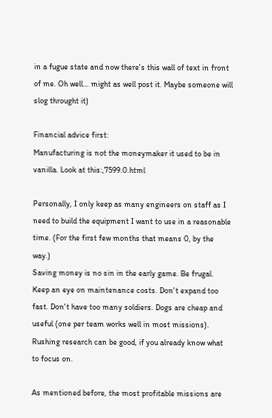in a fugue state and now there's this wall of text in front of me. Oh well... might as well post it. Maybe someone will slog throught it)

Financial advice first:
Manufacturing is not the moneymaker it used to be in vanilla. Look at this:,7599.0.html

Personally, I only keep as many engineers on staff as I need to build the equipment I want to use in a reasonable time. (For the first few months that means 0, by the way.)
Saving money is no sin in the early game. Be frugal. Keep an eye on maintenance costs. Don't expand too fast. Don't have too many soldiers. Dogs are cheap and useful (one per team works well in most missions). Rushing research can be good, if you already know what to focus on.

As mentioned before, the most profitable missions are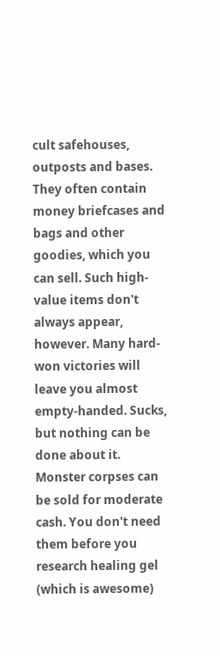cult safehouses, outposts and bases. They often contain money briefcases and bags and other goodies, which you can sell. Such high-value items don't always appear, however. Many hard-won victories will leave you almost empty-handed. Sucks, but nothing can be done about it.
Monster corpses can be sold for moderate cash. You don't need them before you research healing gel (which is awesome)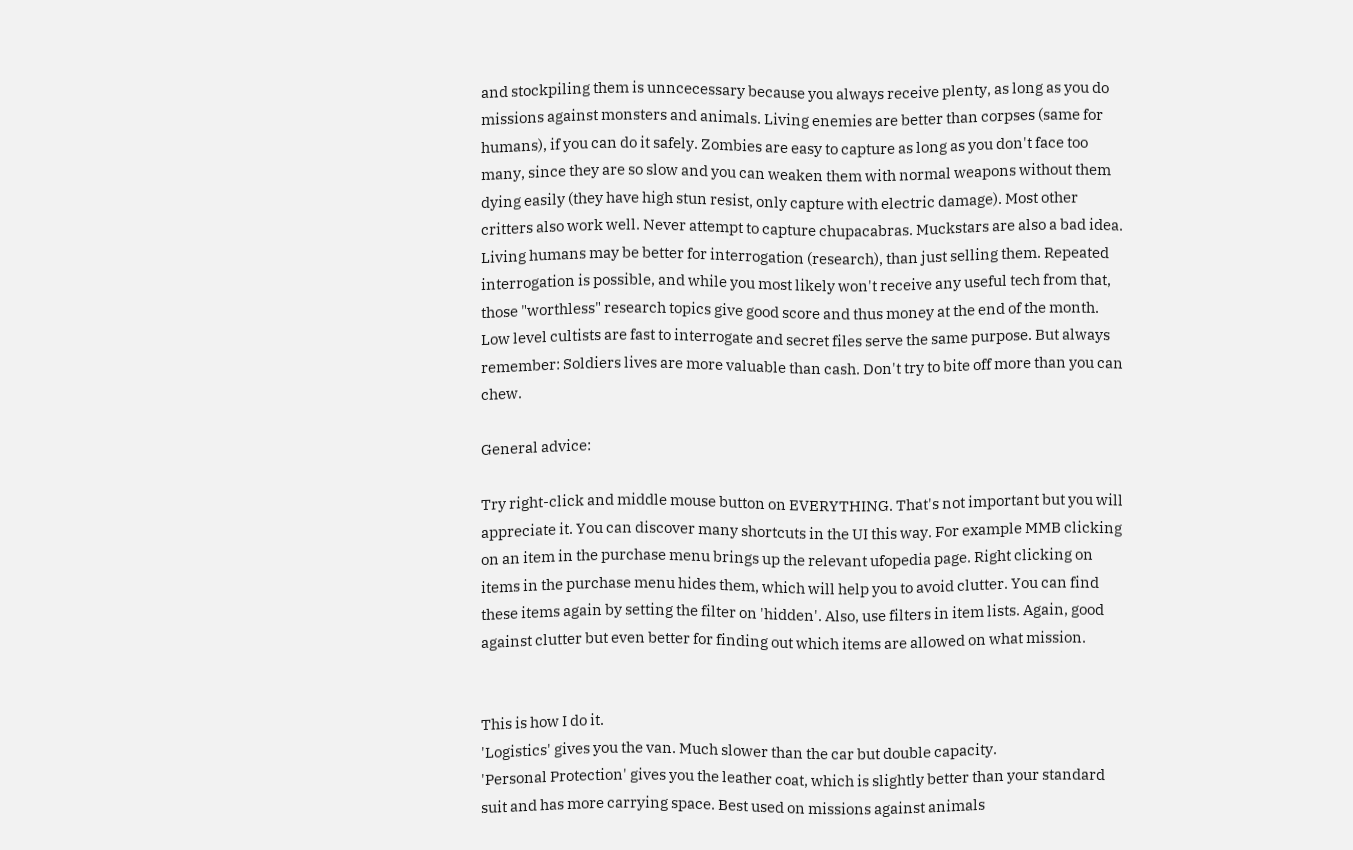and stockpiling them is unncecessary because you always receive plenty, as long as you do missions against monsters and animals. Living enemies are better than corpses (same for humans), if you can do it safely. Zombies are easy to capture as long as you don't face too many, since they are so slow and you can weaken them with normal weapons without them dying easily (they have high stun resist, only capture with electric damage). Most other critters also work well. Never attempt to capture chupacabras. Muckstars are also a bad idea. Living humans may be better for interrogation (research), than just selling them. Repeated interrogation is possible, and while you most likely won't receive any useful tech from that, those "worthless" research topics give good score and thus money at the end of the month. Low level cultists are fast to interrogate and secret files serve the same purpose. But always remember: Soldiers lives are more valuable than cash. Don't try to bite off more than you can chew.

General advice:

Try right-click and middle mouse button on EVERYTHING. That's not important but you will appreciate it. You can discover many shortcuts in the UI this way. For example MMB clicking on an item in the purchase menu brings up the relevant ufopedia page. Right clicking on items in the purchase menu hides them, which will help you to avoid clutter. You can find these items again by setting the filter on 'hidden'. Also, use filters in item lists. Again, good against clutter but even better for finding out which items are allowed on what mission.


This is how I do it.
'Logistics' gives you the van. Much slower than the car but double capacity.
'Personal Protection' gives you the leather coat, which is slightly better than your standard suit and has more carrying space. Best used on missions against animals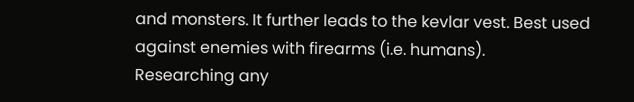and monsters. It further leads to the kevlar vest. Best used against enemies with firearms (i.e. humans).
Researching any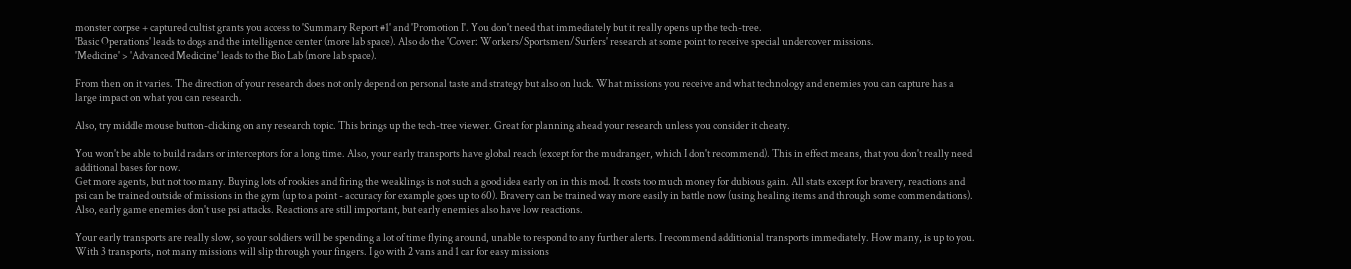monster corpse + captured cultist grants you access to 'Summary Report #1' and 'Promotion I'. You don't need that immediately but it really opens up the tech-tree.
'Basic Operations' leads to dogs and the intelligence center (more lab space). Also do the 'Cover: Workers/Sportsmen/Surfers' research at some point to receive special undercover missions.
'Medicine' > 'Advanced Medicine' leads to the Bio Lab (more lab space).

From then on it varies. The direction of your research does not only depend on personal taste and strategy but also on luck. What missions you receive and what technology and enemies you can capture has a large impact on what you can research.

Also, try middle mouse button-clicking on any research topic. This brings up the tech-tree viewer. Great for planning ahead your research unless you consider it cheaty.

You won't be able to build radars or interceptors for a long time. Also, your early transports have global reach (except for the mudranger, which I don't recommend). This in effect means, that you don't really need additional bases for now.
Get more agents, but not too many. Buying lots of rookies and firing the weaklings is not such a good idea early on in this mod. It costs too much money for dubious gain. All stats except for bravery, reactions and psi can be trained outside of missions in the gym (up to a point - accuracy for example goes up to 60). Bravery can be trained way more easily in battle now (using healing items and through some commendations). Also, early game enemies don't use psi attacks. Reactions are still important, but early enemies also have low reactions.

Your early transports are really slow, so your soldiers will be spending a lot of time flying around, unable to respond to any further alerts. I recommend additionial transports immediately. How many, is up to you. With 3 transports, not many missions will slip through your fingers. I go with 2 vans and 1 car for easy missions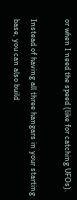or when I need the speed (like for catching UFOs).

Instead of having all three hangars in your starting base, you can also build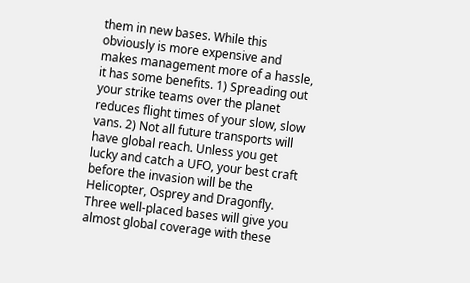them in new bases. While this obviously is more expensive and makes management more of a hassle, it has some benefits. 1) Spreading out your strike teams over the planet reduces flight times of your slow, slow vans. 2) Not all future transports will have global reach. Unless you get lucky and catch a UFO, your best craft before the invasion will be the Helicopter, Osprey and Dragonfly. Three well-placed bases will give you almost global coverage with these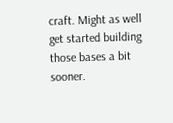craft. Might as well get started building those bases a bit sooner.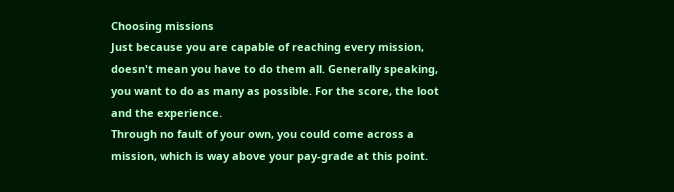Choosing missions
Just because you are capable of reaching every mission, doesn't mean you have to do them all. Generally speaking, you want to do as many as possible. For the score, the loot and the experience.
Through no fault of your own, you could come across a mission, which is way above your pay-grade at this point.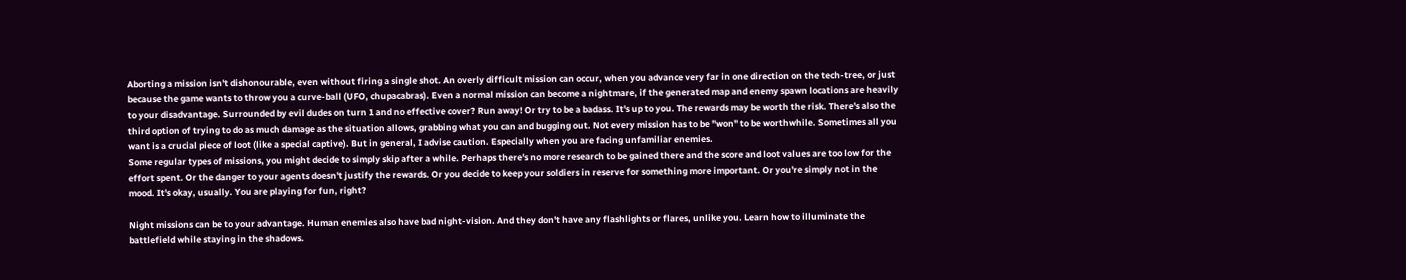Aborting a mission isn't dishonourable, even without firing a single shot. An overly difficult mission can occur, when you advance very far in one direction on the tech-tree, or just because the game wants to throw you a curve-ball (UFO, chupacabras). Even a normal mission can become a nightmare, if the generated map and enemy spawn locations are heavily to your disadvantage. Surrounded by evil dudes on turn 1 and no effective cover? Run away! Or try to be a badass. It's up to you. The rewards may be worth the risk. There's also the third option of trying to do as much damage as the situation allows, grabbing what you can and bugging out. Not every mission has to be "won" to be worthwhile. Sometimes all you want is a crucial piece of loot (like a special captive). But in general, I advise caution. Especially when you are facing unfamiliar enemies.
Some regular types of missions, you might decide to simply skip after a while. Perhaps there's no more research to be gained there and the score and loot values are too low for the effort spent. Or the danger to your agents doesn't justify the rewards. Or you decide to keep your soldiers in reserve for something more important. Or you're simply not in the mood. It's okay, usually. You are playing for fun, right?

Night missions can be to your advantage. Human enemies also have bad night-vision. And they don't have any flashlights or flares, unlike you. Learn how to illuminate the battlefield while staying in the shadows.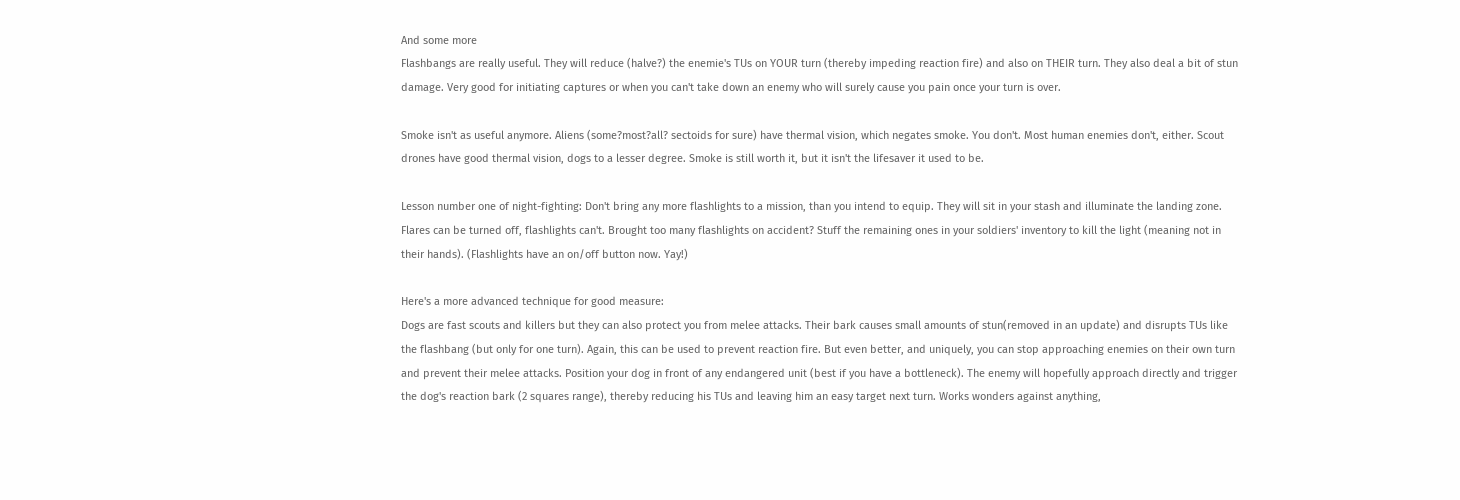And some more
Flashbangs are really useful. They will reduce (halve?) the enemie's TUs on YOUR turn (thereby impeding reaction fire) and also on THEIR turn. They also deal a bit of stun damage. Very good for initiating captures or when you can't take down an enemy who will surely cause you pain once your turn is over.

Smoke isn't as useful anymore. Aliens (some?most?all? sectoids for sure) have thermal vision, which negates smoke. You don't. Most human enemies don't, either. Scout drones have good thermal vision, dogs to a lesser degree. Smoke is still worth it, but it isn't the lifesaver it used to be.

Lesson number one of night-fighting: Don't bring any more flashlights to a mission, than you intend to equip. They will sit in your stash and illuminate the landing zone. Flares can be turned off, flashlights can't. Brought too many flashlights on accident? Stuff the remaining ones in your soldiers' inventory to kill the light (meaning not in their hands). (Flashlights have an on/off button now. Yay!)

Here's a more advanced technique for good measure:
Dogs are fast scouts and killers but they can also protect you from melee attacks. Their bark causes small amounts of stun(removed in an update) and disrupts TUs like the flashbang (but only for one turn). Again, this can be used to prevent reaction fire. But even better, and uniquely, you can stop approaching enemies on their own turn and prevent their melee attacks. Position your dog in front of any endangered unit (best if you have a bottleneck). The enemy will hopefully approach directly and trigger the dog's reaction bark (2 squares range), thereby reducing his TUs and leaving him an easy target next turn. Works wonders against anything,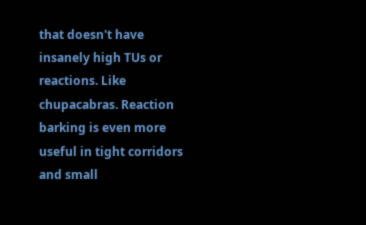that doesn't have insanely high TUs or reactions. Like chupacabras. Reaction barking is even more useful in tight corridors and small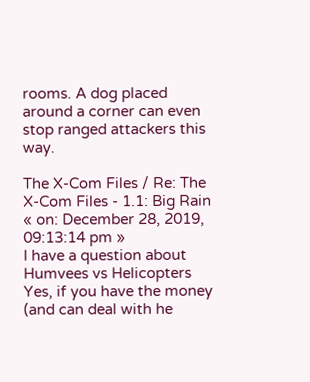rooms. A dog placed around a corner can even stop ranged attackers this way.

The X-Com Files / Re: The X-Com Files - 1.1: Big Rain
« on: December 28, 2019, 09:13:14 pm »
I have a question about Humvees vs Helicopters
Yes, if you have the money (and can deal with he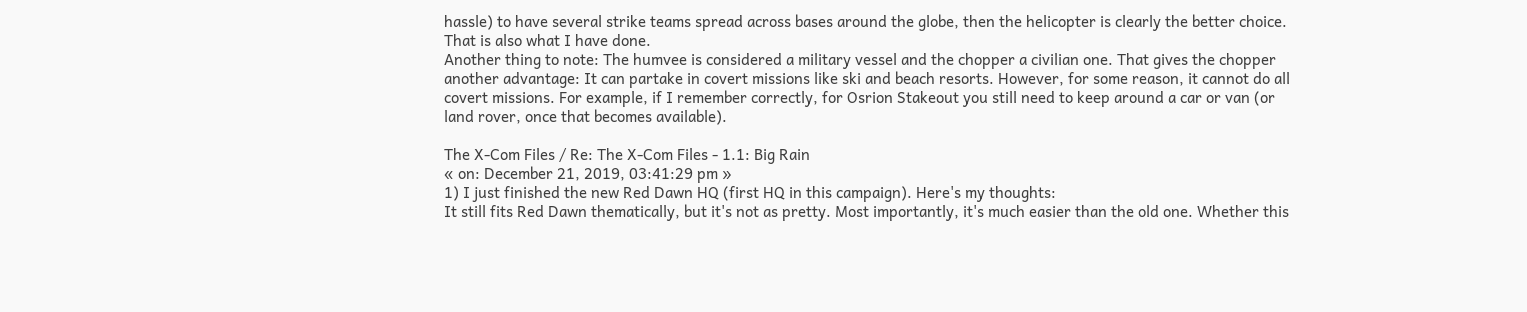hassle) to have several strike teams spread across bases around the globe, then the helicopter is clearly the better choice. That is also what I have done.
Another thing to note: The humvee is considered a military vessel and the chopper a civilian one. That gives the chopper another advantage: It can partake in covert missions like ski and beach resorts. However, for some reason, it cannot do all covert missions. For example, if I remember correctly, for Osrion Stakeout you still need to keep around a car or van (or land rover, once that becomes available).

The X-Com Files / Re: The X-Com Files - 1.1: Big Rain
« on: December 21, 2019, 03:41:29 pm »
1) I just finished the new Red Dawn HQ (first HQ in this campaign). Here's my thoughts:
It still fits Red Dawn thematically, but it's not as pretty. Most importantly, it's much easier than the old one. Whether this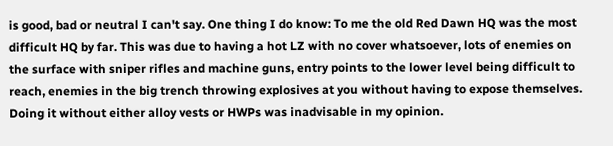is good, bad or neutral I can't say. One thing I do know: To me the old Red Dawn HQ was the most difficult HQ by far. This was due to having a hot LZ with no cover whatsoever, lots of enemies on the surface with sniper rifles and machine guns, entry points to the lower level being difficult to reach, enemies in the big trench throwing explosives at you without having to expose themselves. Doing it without either alloy vests or HWPs was inadvisable in my opinion.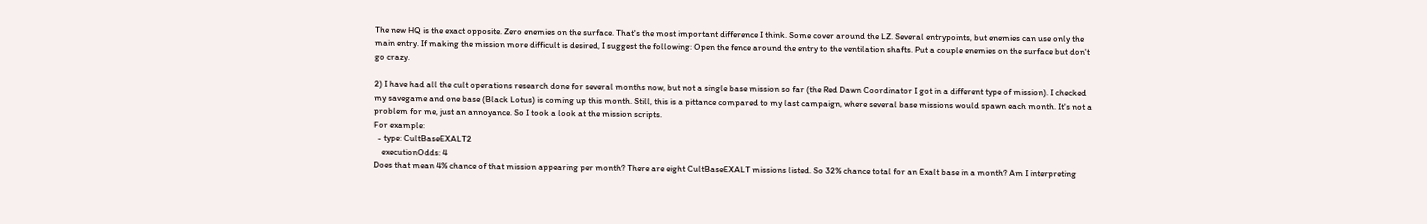The new HQ is the exact opposite. Zero enemies on the surface. That's the most important difference I think. Some cover around the LZ. Several entrypoints, but enemies can use only the main entry. If making the mission more difficult is desired, I suggest the following: Open the fence around the entry to the ventilation shafts. Put a couple enemies on the surface but don't go crazy.

2) I have had all the cult operations research done for several months now, but not a single base mission so far (the Red Dawn Coordinator I got in a different type of mission). I checked my savegame and one base (Black Lotus) is coming up this month. Still, this is a pittance compared to my last campaign, where several base missions would spawn each month. It's not a problem for me, just an annoyance. So I took a look at the mission scripts.
For example:
  - type: CultBaseEXALT2
    executionOdds: 4
Does that mean 4% chance of that mission appearing per month? There are eight CultBaseEXALT missions listed. So 32% chance total for an Exalt base in a month? Am I interpreting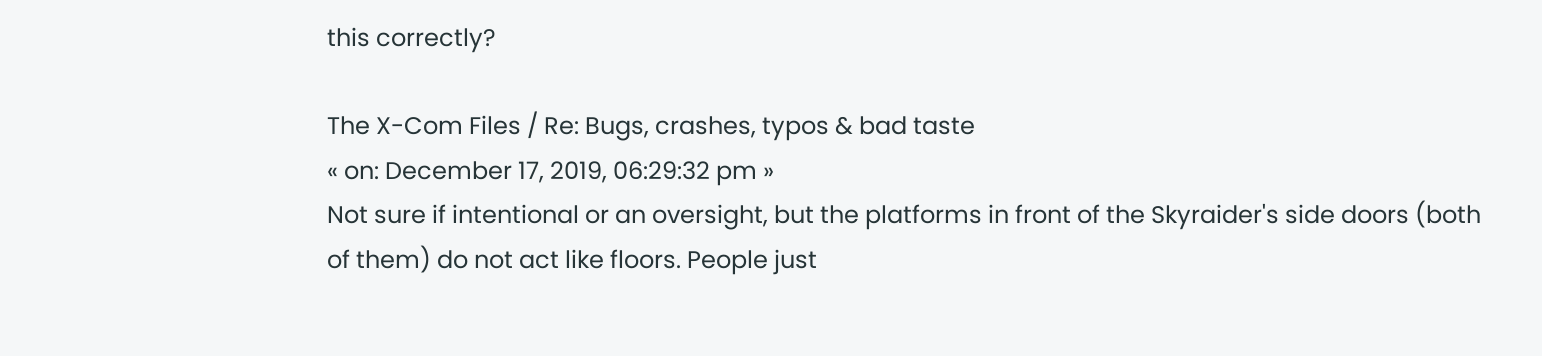this correctly?

The X-Com Files / Re: Bugs, crashes, typos & bad taste
« on: December 17, 2019, 06:29:32 pm »
Not sure if intentional or an oversight, but the platforms in front of the Skyraider's side doors (both of them) do not act like floors. People just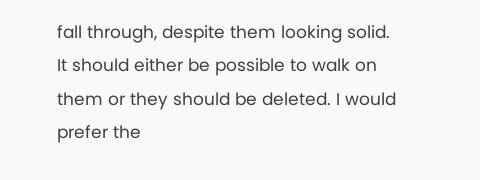fall through, despite them looking solid. It should either be possible to walk on them or they should be deleted. I would prefer the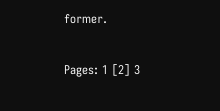former.

Pages: 1 [2] 3